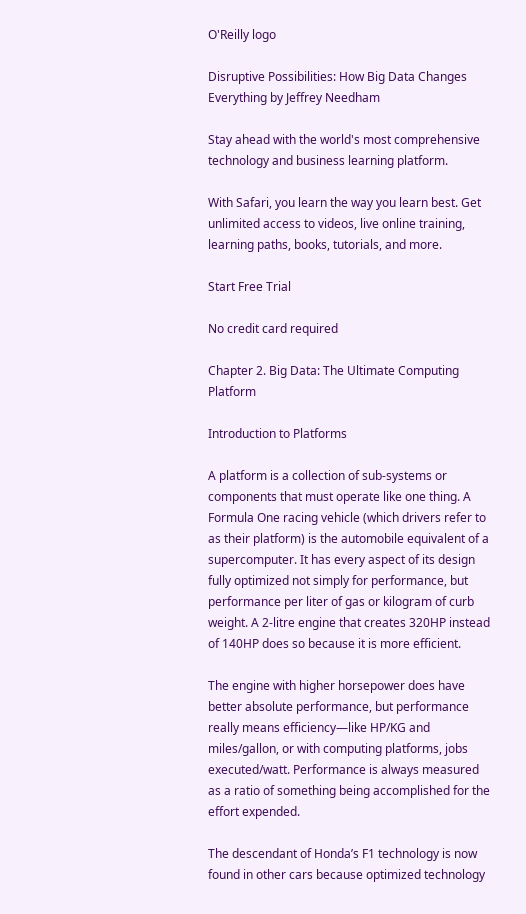O'Reilly logo

Disruptive Possibilities: How Big Data Changes Everything by Jeffrey Needham

Stay ahead with the world's most comprehensive technology and business learning platform.

With Safari, you learn the way you learn best. Get unlimited access to videos, live online training, learning paths, books, tutorials, and more.

Start Free Trial

No credit card required

Chapter 2. Big Data: The Ultimate Computing Platform

Introduction to Platforms

A platform is a collection of sub-systems or components that must operate like one thing. A Formula One racing vehicle (which drivers refer to as their platform) is the automobile equivalent of a supercomputer. It has every aspect of its design fully optimized not simply for performance, but performance per liter of gas or kilogram of curb weight. A 2-litre engine that creates 320HP instead of 140HP does so because it is more efficient.

The engine with higher horsepower does have better absolute performance, but performance really means efficiency—like HP/KG and miles/gallon, or with computing platforms, jobs executed/watt. Performance is always measured as a ratio of something being accomplished for the effort expended.

The descendant of Honda’s F1 technology is now found in other cars because optimized technology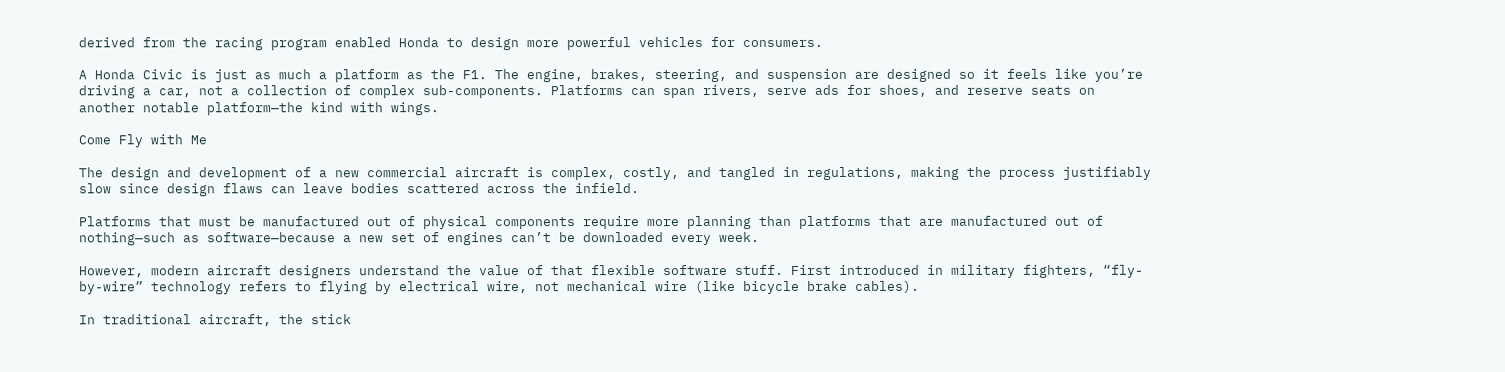derived from the racing program enabled Honda to design more powerful vehicles for consumers.

A Honda Civic is just as much a platform as the F1. The engine, brakes, steering, and suspension are designed so it feels like you’re driving a car, not a collection of complex sub-components. Platforms can span rivers, serve ads for shoes, and reserve seats on another notable platform—the kind with wings.

Come Fly with Me

The design and development of a new commercial aircraft is complex, costly, and tangled in regulations, making the process justifiably slow since design flaws can leave bodies scattered across the infield.

Platforms that must be manufactured out of physical components require more planning than platforms that are manufactured out of nothing—such as software—because a new set of engines can’t be downloaded every week.

However, modern aircraft designers understand the value of that flexible software stuff. First introduced in military fighters, “fly-by-wire” technology refers to flying by electrical wire, not mechanical wire (like bicycle brake cables).

In traditional aircraft, the stick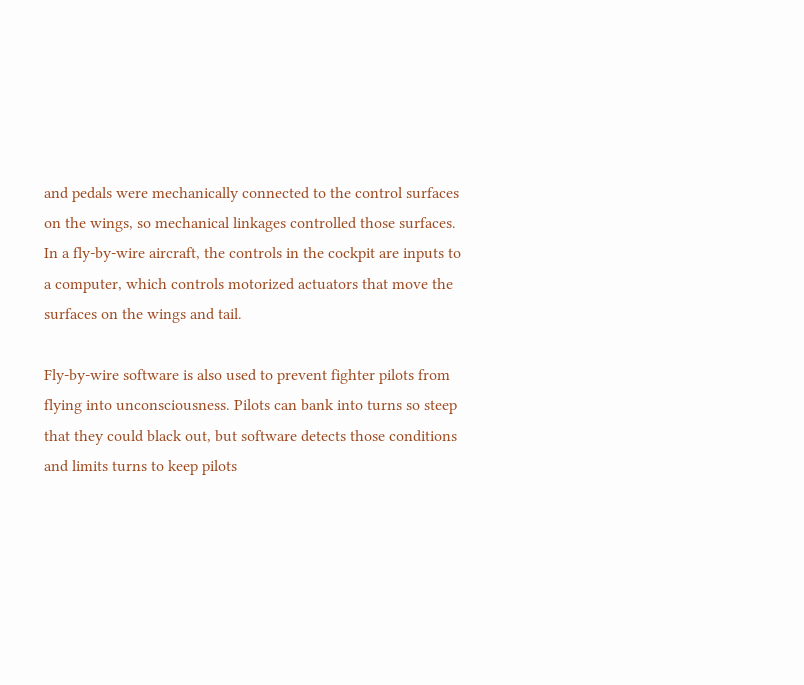and pedals were mechanically connected to the control surfaces on the wings, so mechanical linkages controlled those surfaces. In a fly-by-wire aircraft, the controls in the cockpit are inputs to a computer, which controls motorized actuators that move the surfaces on the wings and tail.

Fly-by-wire software is also used to prevent fighter pilots from flying into unconsciousness. Pilots can bank into turns so steep that they could black out, but software detects those conditions and limits turns to keep pilots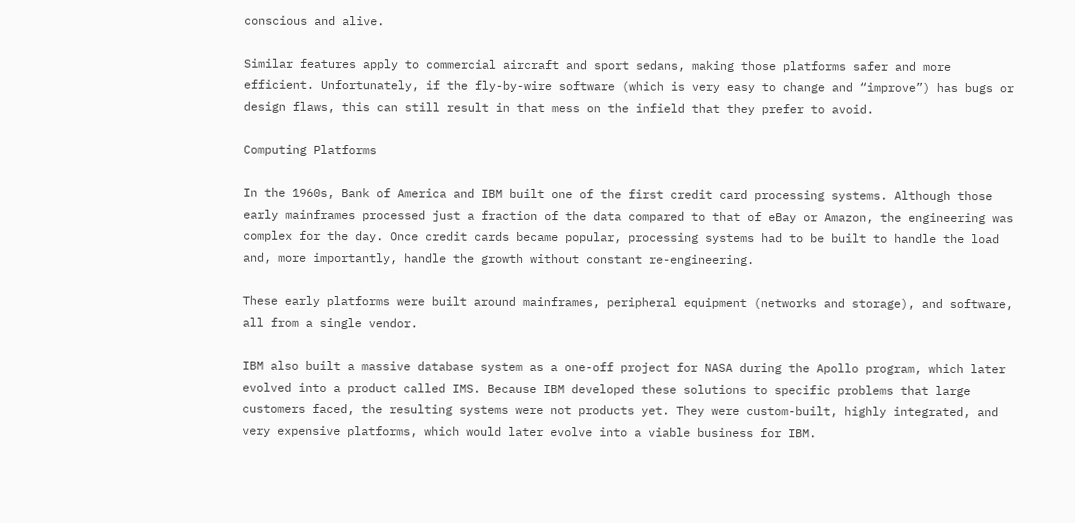conscious and alive.

Similar features apply to commercial aircraft and sport sedans, making those platforms safer and more efficient. Unfortunately, if the fly-by-wire software (which is very easy to change and “improve”) has bugs or design flaws, this can still result in that mess on the infield that they prefer to avoid.

Computing Platforms

In the 1960s, Bank of America and IBM built one of the first credit card processing systems. Although those early mainframes processed just a fraction of the data compared to that of eBay or Amazon, the engineering was complex for the day. Once credit cards became popular, processing systems had to be built to handle the load and, more importantly, handle the growth without constant re-engineering.

These early platforms were built around mainframes, peripheral equipment (networks and storage), and software, all from a single vendor.

IBM also built a massive database system as a one-off project for NASA during the Apollo program, which later evolved into a product called IMS. Because IBM developed these solutions to specific problems that large customers faced, the resulting systems were not products yet. They were custom-built, highly integrated, and very expensive platforms, which would later evolve into a viable business for IBM.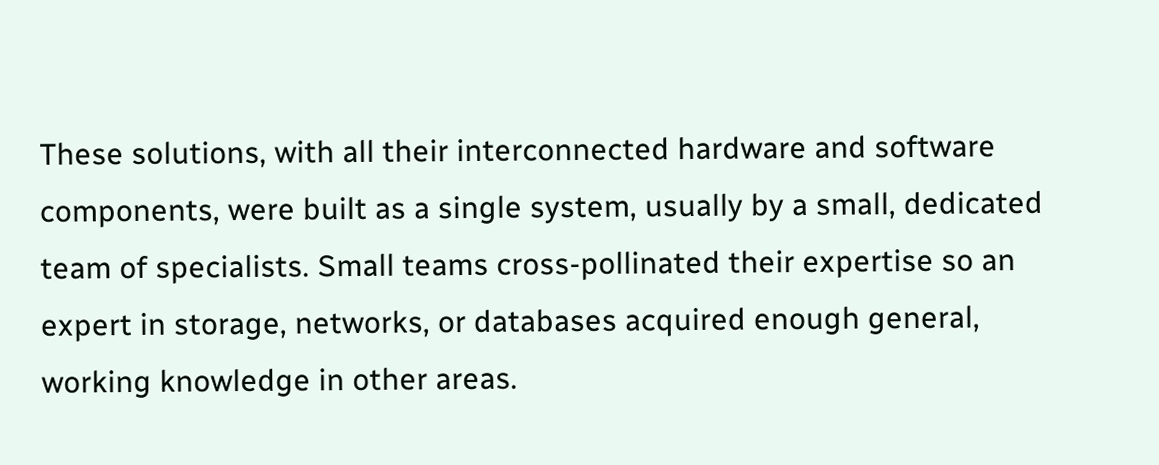These solutions, with all their interconnected hardware and software components, were built as a single system, usually by a small, dedicated team of specialists. Small teams cross-pollinated their expertise so an expert in storage, networks, or databases acquired enough general, working knowledge in other areas.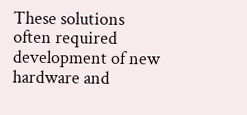These solutions often required development of new hardware and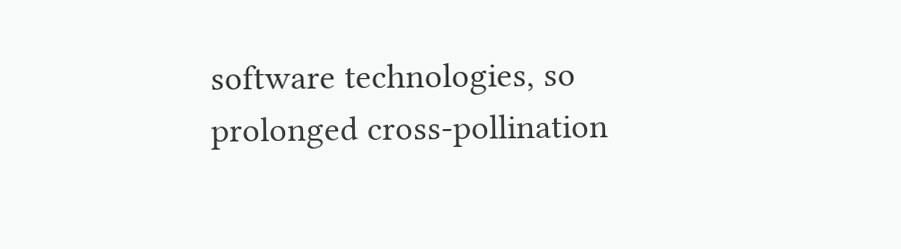software technologies, so prolonged cross-pollination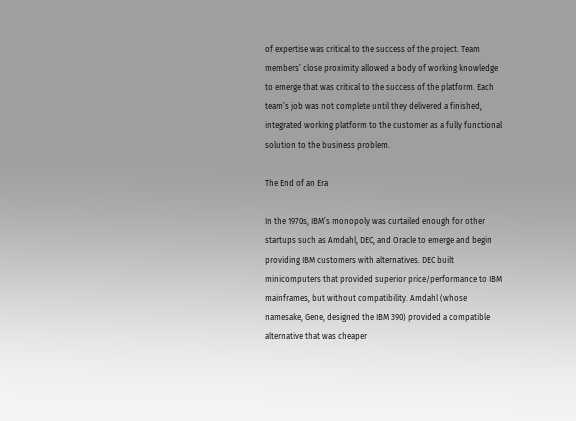of expertise was critical to the success of the project. Team members’ close proximity allowed a body of working knowledge to emerge that was critical to the success of the platform. Each team’s job was not complete until they delivered a finished, integrated working platform to the customer as a fully functional solution to the business problem.

The End of an Era

In the 1970s, IBM’s monopoly was curtailed enough for other startups such as Amdahl, DEC, and Oracle to emerge and begin providing IBM customers with alternatives. DEC built minicomputers that provided superior price/performance to IBM mainframes, but without compatibility. Amdahl (whose namesake, Gene, designed the IBM 390) provided a compatible alternative that was cheaper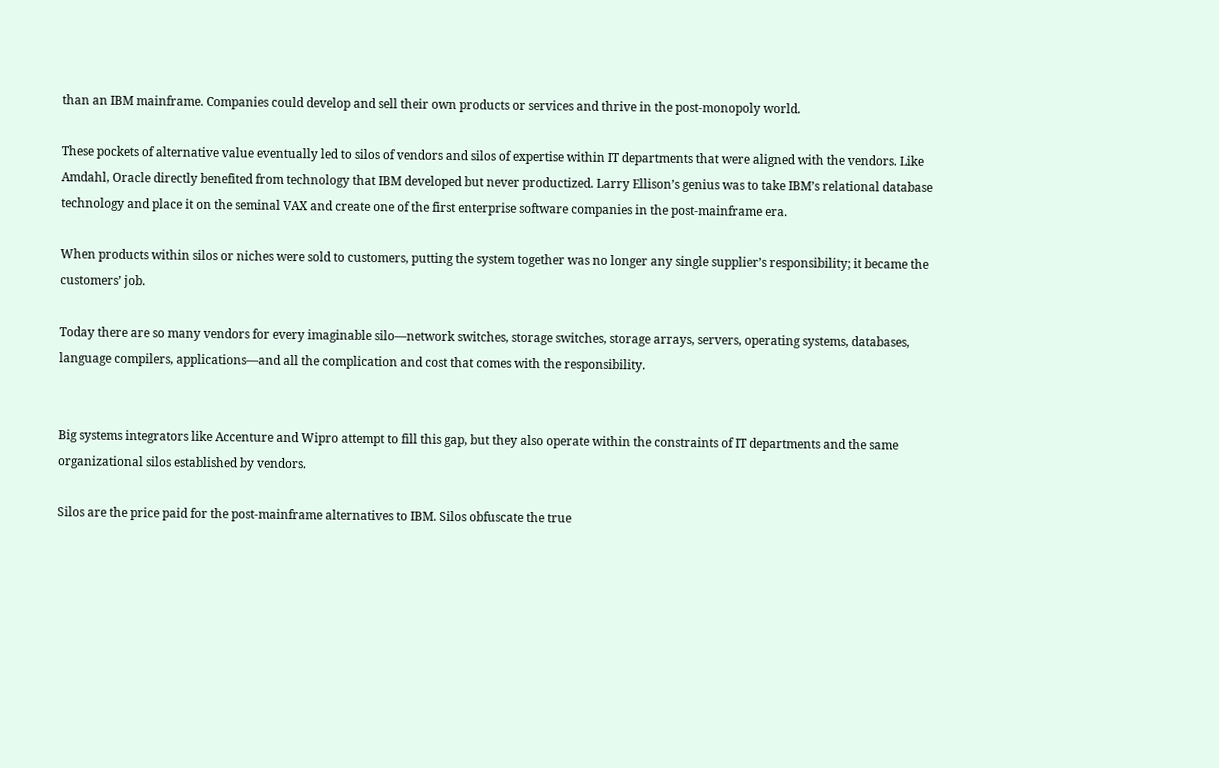than an IBM mainframe. Companies could develop and sell their own products or services and thrive in the post-monopoly world.

These pockets of alternative value eventually led to silos of vendors and silos of expertise within IT departments that were aligned with the vendors. Like Amdahl, Oracle directly benefited from technology that IBM developed but never productized. Larry Ellison’s genius was to take IBM’s relational database technology and place it on the seminal VAX and create one of the first enterprise software companies in the post-mainframe era.

When products within silos or niches were sold to customers, putting the system together was no longer any single supplier’s responsibility; it became the customers’ job.

Today there are so many vendors for every imaginable silo—network switches, storage switches, storage arrays, servers, operating systems, databases, language compilers, applications—and all the complication and cost that comes with the responsibility.


Big systems integrators like Accenture and Wipro attempt to fill this gap, but they also operate within the constraints of IT departments and the same organizational silos established by vendors.

Silos are the price paid for the post-mainframe alternatives to IBM. Silos obfuscate the true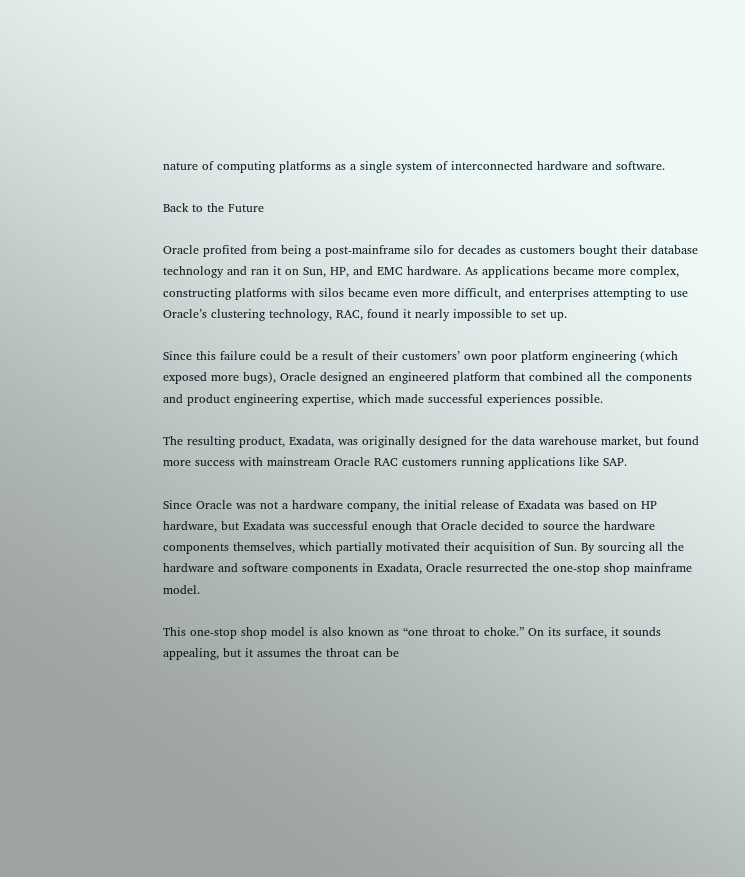nature of computing platforms as a single system of interconnected hardware and software.

Back to the Future

Oracle profited from being a post-mainframe silo for decades as customers bought their database technology and ran it on Sun, HP, and EMC hardware. As applications became more complex, constructing platforms with silos became even more difficult, and enterprises attempting to use Oracle’s clustering technology, RAC, found it nearly impossible to set up.

Since this failure could be a result of their customers’ own poor platform engineering (which exposed more bugs), Oracle designed an engineered platform that combined all the components and product engineering expertise, which made successful experiences possible.

The resulting product, Exadata, was originally designed for the data warehouse market, but found more success with mainstream Oracle RAC customers running applications like SAP.

Since Oracle was not a hardware company, the initial release of Exadata was based on HP hardware, but Exadata was successful enough that Oracle decided to source the hardware components themselves, which partially motivated their acquisition of Sun. By sourcing all the hardware and software components in Exadata, Oracle resurrected the one-stop shop mainframe model.

This one-stop shop model is also known as “one throat to choke.” On its surface, it sounds appealing, but it assumes the throat can be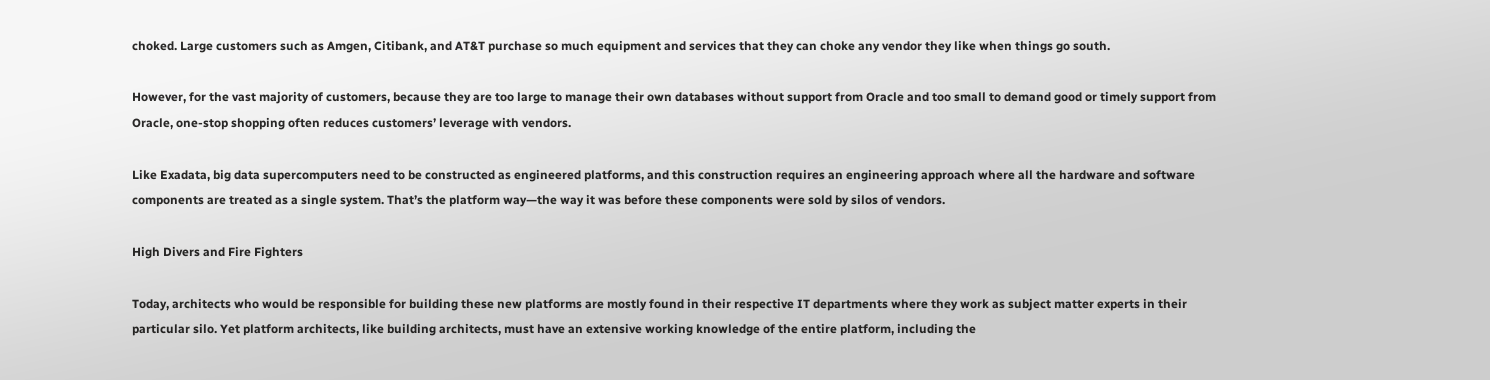choked. Large customers such as Amgen, Citibank, and AT&T purchase so much equipment and services that they can choke any vendor they like when things go south.

However, for the vast majority of customers, because they are too large to manage their own databases without support from Oracle and too small to demand good or timely support from Oracle, one-stop shopping often reduces customers’ leverage with vendors.

Like Exadata, big data supercomputers need to be constructed as engineered platforms, and this construction requires an engineering approach where all the hardware and software components are treated as a single system. That’s the platform way—the way it was before these components were sold by silos of vendors.

High Divers and Fire Fighters

Today, architects who would be responsible for building these new platforms are mostly found in their respective IT departments where they work as subject matter experts in their particular silo. Yet platform architects, like building architects, must have an extensive working knowledge of the entire platform, including the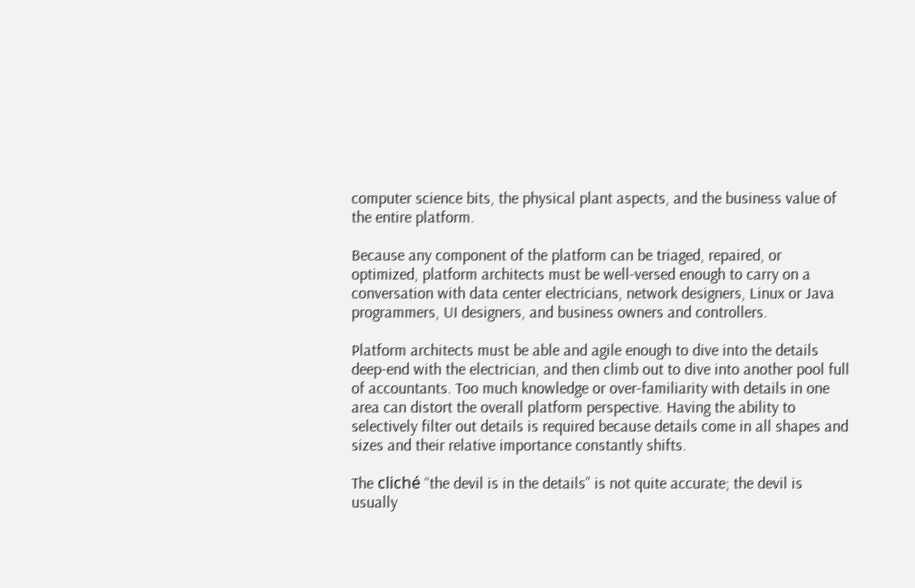computer science bits, the physical plant aspects, and the business value of the entire platform.

Because any component of the platform can be triaged, repaired, or optimized, platform architects must be well-versed enough to carry on a conversation with data center electricians, network designers, Linux or Java programmers, UI designers, and business owners and controllers.

Platform architects must be able and agile enough to dive into the details deep-end with the electrician, and then climb out to dive into another pool full of accountants. Too much knowledge or over-familiarity with details in one area can distort the overall platform perspective. Having the ability to selectively filter out details is required because details come in all shapes and sizes and their relative importance constantly shifts.

The cliché “the devil is in the details” is not quite accurate; the devil is usually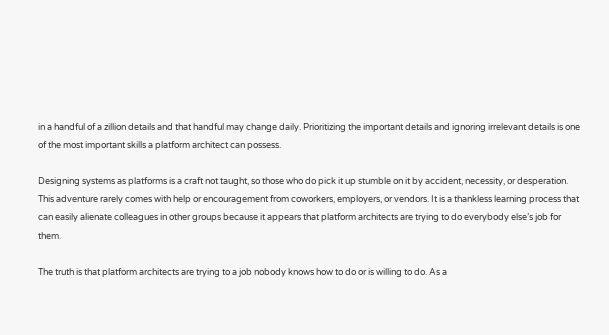in a handful of a zillion details and that handful may change daily. Prioritizing the important details and ignoring irrelevant details is one of the most important skills a platform architect can possess.

Designing systems as platforms is a craft not taught, so those who do pick it up stumble on it by accident, necessity, or desperation. This adventure rarely comes with help or encouragement from coworkers, employers, or vendors. It is a thankless learning process that can easily alienate colleagues in other groups because it appears that platform architects are trying to do everybody else’s job for them.

The truth is that platform architects are trying to a job nobody knows how to do or is willing to do. As a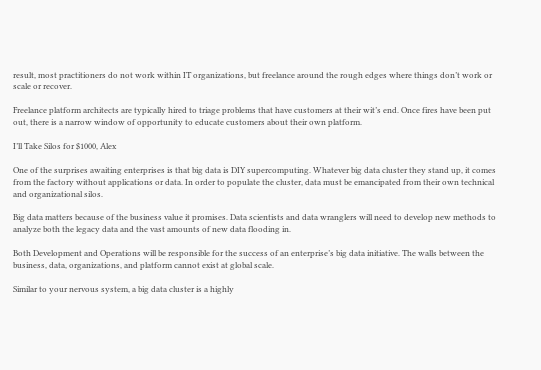result, most practitioners do not work within IT organizations, but freelance around the rough edges where things don’t work or scale or recover.

Freelance platform architects are typically hired to triage problems that have customers at their wit’s end. Once fires have been put out, there is a narrow window of opportunity to educate customers about their own platform.

I’ll Take Silos for $1000, Alex

One of the surprises awaiting enterprises is that big data is DIY supercomputing. Whatever big data cluster they stand up, it comes from the factory without applications or data. In order to populate the cluster, data must be emancipated from their own technical and organizational silos.

Big data matters because of the business value it promises. Data scientists and data wranglers will need to develop new methods to analyze both the legacy data and the vast amounts of new data flooding in.

Both Development and Operations will be responsible for the success of an enterprise’s big data initiative. The walls between the business, data, organizations, and platform cannot exist at global scale.

Similar to your nervous system, a big data cluster is a highly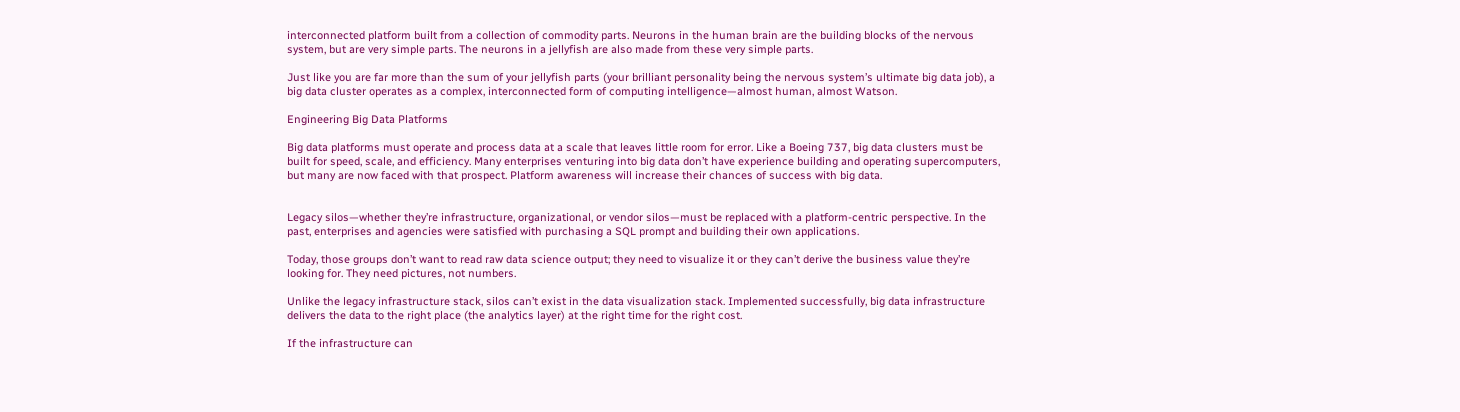interconnected platform built from a collection of commodity parts. Neurons in the human brain are the building blocks of the nervous system, but are very simple parts. The neurons in a jellyfish are also made from these very simple parts.

Just like you are far more than the sum of your jellyfish parts (your brilliant personality being the nervous system’s ultimate big data job), a big data cluster operates as a complex, interconnected form of computing intelligence—almost human, almost Watson.

Engineering Big Data Platforms

Big data platforms must operate and process data at a scale that leaves little room for error. Like a Boeing 737, big data clusters must be built for speed, scale, and efficiency. Many enterprises venturing into big data don’t have experience building and operating supercomputers, but many are now faced with that prospect. Platform awareness will increase their chances of success with big data.


Legacy silos—whether they’re infrastructure, organizational, or vendor silos—must be replaced with a platform-centric perspective. In the past, enterprises and agencies were satisfied with purchasing a SQL prompt and building their own applications.

Today, those groups don’t want to read raw data science output; they need to visualize it or they can’t derive the business value they’re looking for. They need pictures, not numbers.

Unlike the legacy infrastructure stack, silos can’t exist in the data visualization stack. Implemented successfully, big data infrastructure delivers the data to the right place (the analytics layer) at the right time for the right cost.

If the infrastructure can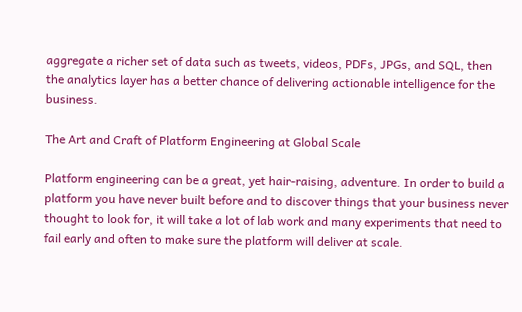aggregate a richer set of data such as tweets, videos, PDFs, JPGs, and SQL, then the analytics layer has a better chance of delivering actionable intelligence for the business.

The Art and Craft of Platform Engineering at Global Scale

Platform engineering can be a great, yet hair-raising, adventure. In order to build a platform you have never built before and to discover things that your business never thought to look for, it will take a lot of lab work and many experiments that need to fail early and often to make sure the platform will deliver at scale.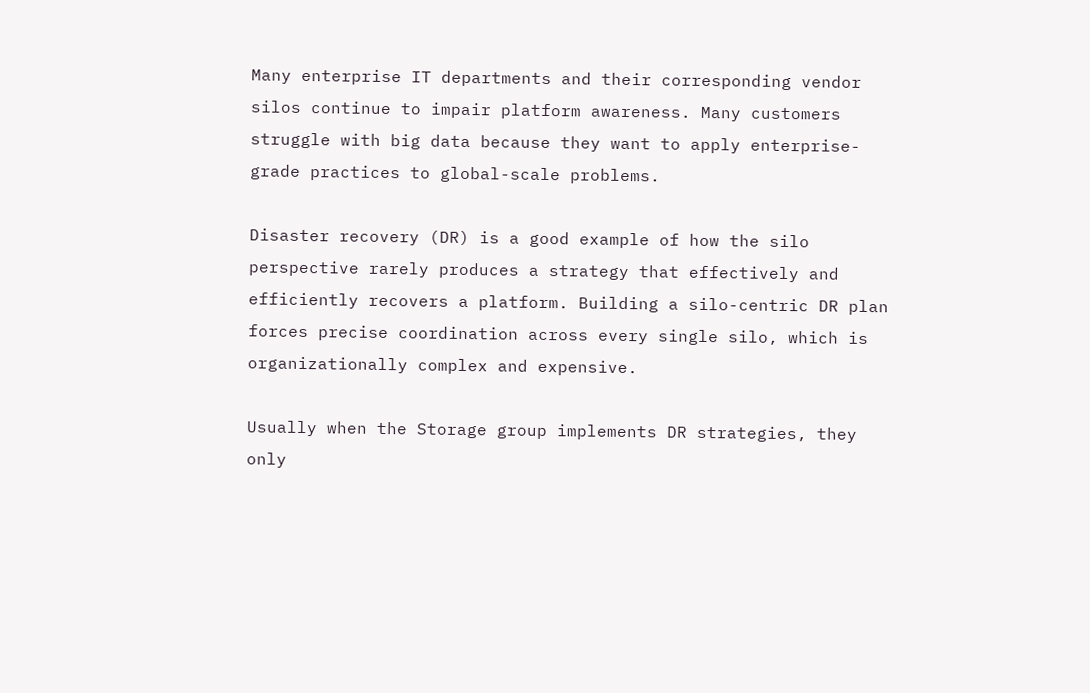Many enterprise IT departments and their corresponding vendor silos continue to impair platform awareness. Many customers struggle with big data because they want to apply enterprise-grade practices to global-scale problems.

Disaster recovery (DR) is a good example of how the silo perspective rarely produces a strategy that effectively and efficiently recovers a platform. Building a silo-centric DR plan forces precise coordination across every single silo, which is organizationally complex and expensive.

Usually when the Storage group implements DR strategies, they only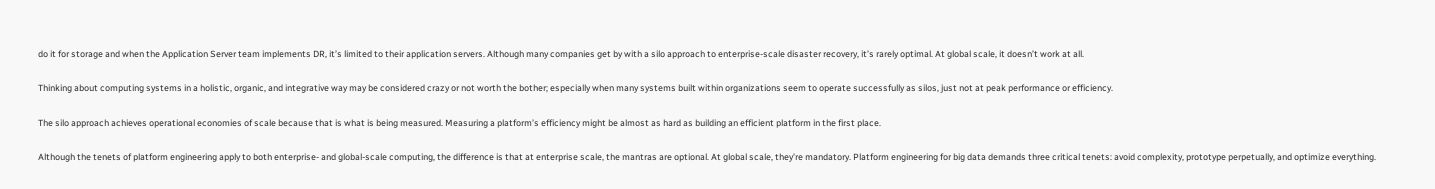do it for storage and when the Application Server team implements DR, it’s limited to their application servers. Although many companies get by with a silo approach to enterprise-scale disaster recovery, it’s rarely optimal. At global scale, it doesn’t work at all.

Thinking about computing systems in a holistic, organic, and integrative way may be considered crazy or not worth the bother; especially when many systems built within organizations seem to operate successfully as silos, just not at peak performance or efficiency.

The silo approach achieves operational economies of scale because that is what is being measured. Measuring a platform’s efficiency might be almost as hard as building an efficient platform in the first place.

Although the tenets of platform engineering apply to both enterprise- and global-scale computing, the difference is that at enterprise scale, the mantras are optional. At global scale, they’re mandatory. Platform engineering for big data demands three critical tenets: avoid complexity, prototype perpetually, and optimize everything.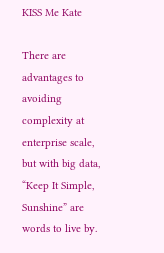KISS Me Kate

There are advantages to avoiding complexity at enterprise scale, but with big data, “Keep It Simple, Sunshine” are words to live by.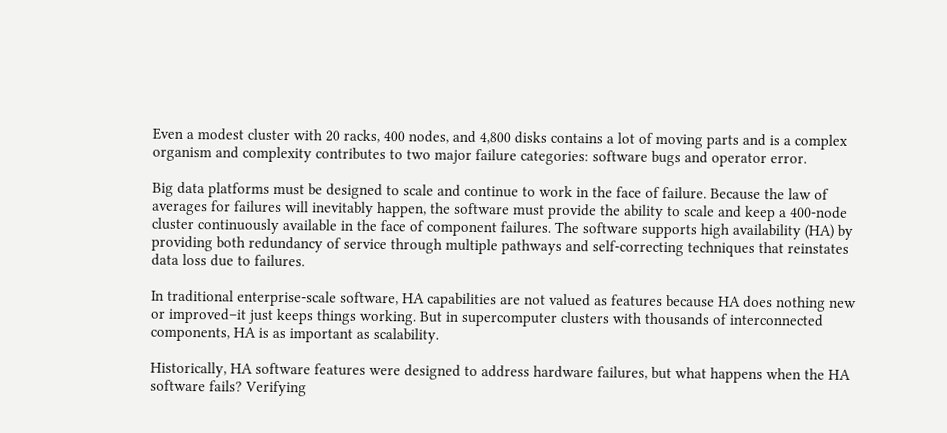Even a modest cluster with 20 racks, 400 nodes, and 4,800 disks contains a lot of moving parts and is a complex organism and complexity contributes to two major failure categories: software bugs and operator error.

Big data platforms must be designed to scale and continue to work in the face of failure. Because the law of averages for failures will inevitably happen, the software must provide the ability to scale and keep a 400-node cluster continuously available in the face of component failures. The software supports high availability (HA) by providing both redundancy of service through multiple pathways and self-correcting techniques that reinstates data loss due to failures.

In traditional enterprise-scale software, HA capabilities are not valued as features because HA does nothing new or improved–it just keeps things working. But in supercomputer clusters with thousands of interconnected components, HA is as important as scalability.

Historically, HA software features were designed to address hardware failures, but what happens when the HA software fails? Verifying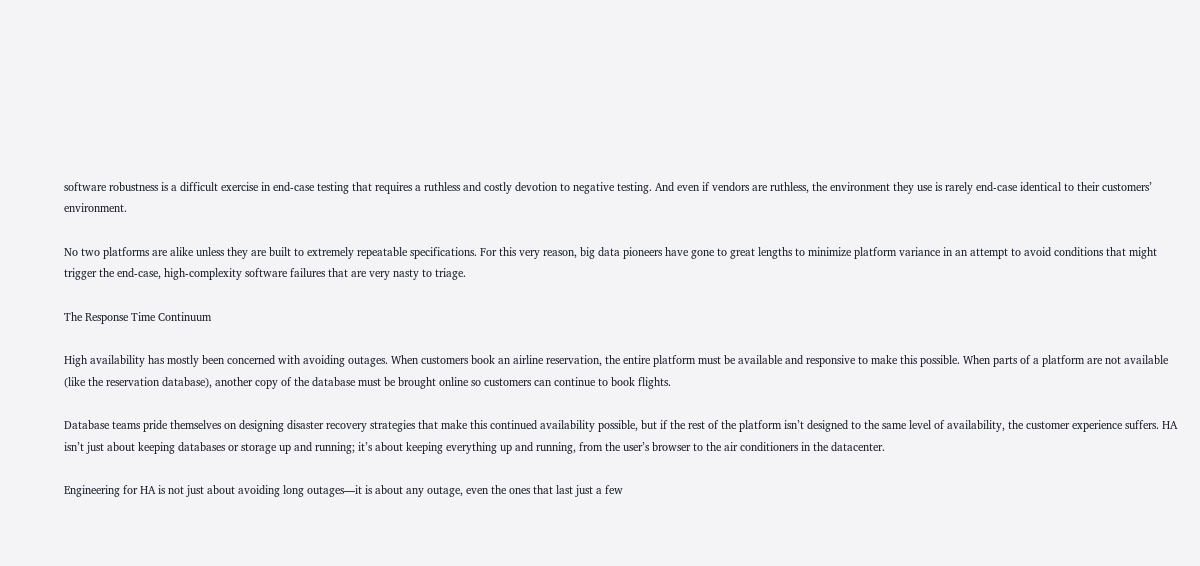software robustness is a difficult exercise in end-case testing that requires a ruthless and costly devotion to negative testing. And even if vendors are ruthless, the environment they use is rarely end-case identical to their customers’ environment.

No two platforms are alike unless they are built to extremely repeatable specifications. For this very reason, big data pioneers have gone to great lengths to minimize platform variance in an attempt to avoid conditions that might trigger the end-case, high-complexity software failures that are very nasty to triage.

The Response Time Continuum

High availability has mostly been concerned with avoiding outages. When customers book an airline reservation, the entire platform must be available and responsive to make this possible. When parts of a platform are not available (like the reservation database), another copy of the database must be brought online so customers can continue to book flights.

Database teams pride themselves on designing disaster recovery strategies that make this continued availability possible, but if the rest of the platform isn’t designed to the same level of availability, the customer experience suffers. HA isn’t just about keeping databases or storage up and running; it’s about keeping everything up and running, from the user’s browser to the air conditioners in the datacenter.

Engineering for HA is not just about avoiding long outages—it is about any outage, even the ones that last just a few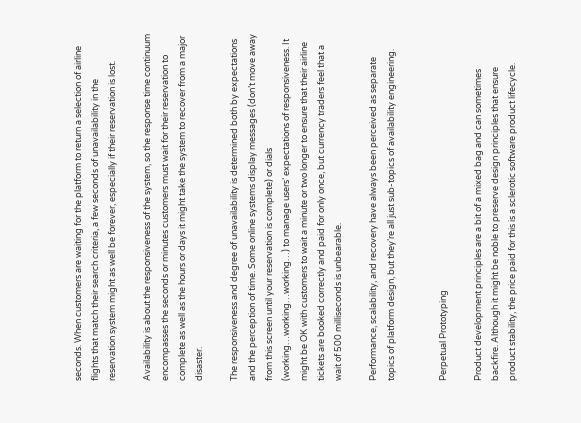seconds. When customers are waiting for the platform to return a selection of airline flights that match their search criteria, a few seconds of unavailability in the reservation system might as well be forever, especially if their reservation is lost.

Availability is about the responsiveness of the system, so the response time continuum encompasses the seconds or minutes customers must wait for their reservation to complete as well as the hours or days it might take the system to recover from a major disaster.

The responsiveness and degree of unavailability is determined both by expectations and the perception of time. Some online systems display messages (don’t move away from this screen until your reservation is complete) or dials (working…working…working…) to manage users’ expectations of responsiveness. It might be OK with customers to wait a minute or two longer to ensure that their airline tickets are booked correctly and paid for only once, but currency traders feel that a wait of 500 milliseconds is unbearable.

Performance, scalability, and recovery have always been perceived as separate topics of platform design, but they’re all just sub-topics of availability engineering.


Perpetual Prototyping

Product development principles are a bit of a mixed bag and can sometimes backfire. Although it might be noble to preserve design principles that ensure product stability, the price paid for this is a sclerotic software product lifecycle.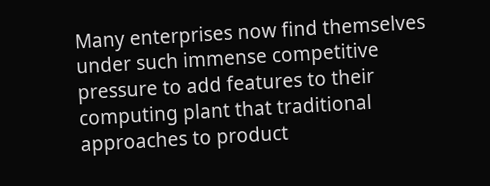Many enterprises now find themselves under such immense competitive pressure to add features to their computing plant that traditional approaches to product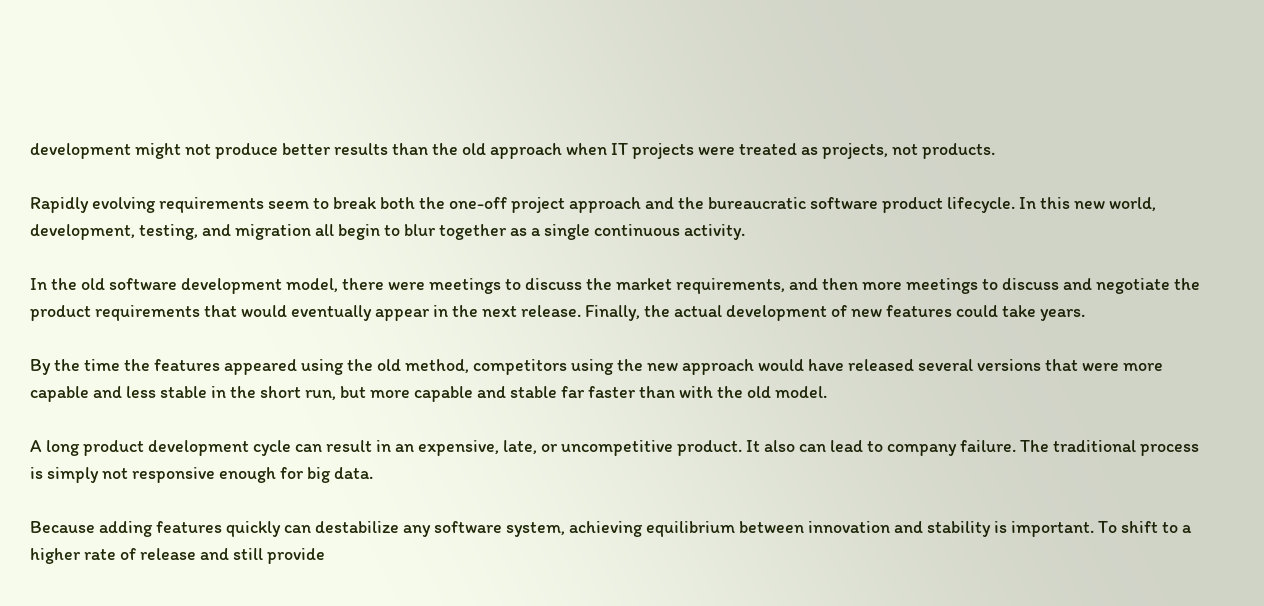development might not produce better results than the old approach when IT projects were treated as projects, not products.

Rapidly evolving requirements seem to break both the one-off project approach and the bureaucratic software product lifecycle. In this new world, development, testing, and migration all begin to blur together as a single continuous activity.

In the old software development model, there were meetings to discuss the market requirements, and then more meetings to discuss and negotiate the product requirements that would eventually appear in the next release. Finally, the actual development of new features could take years.

By the time the features appeared using the old method, competitors using the new approach would have released several versions that were more capable and less stable in the short run, but more capable and stable far faster than with the old model.

A long product development cycle can result in an expensive, late, or uncompetitive product. It also can lead to company failure. The traditional process is simply not responsive enough for big data.

Because adding features quickly can destabilize any software system, achieving equilibrium between innovation and stability is important. To shift to a higher rate of release and still provide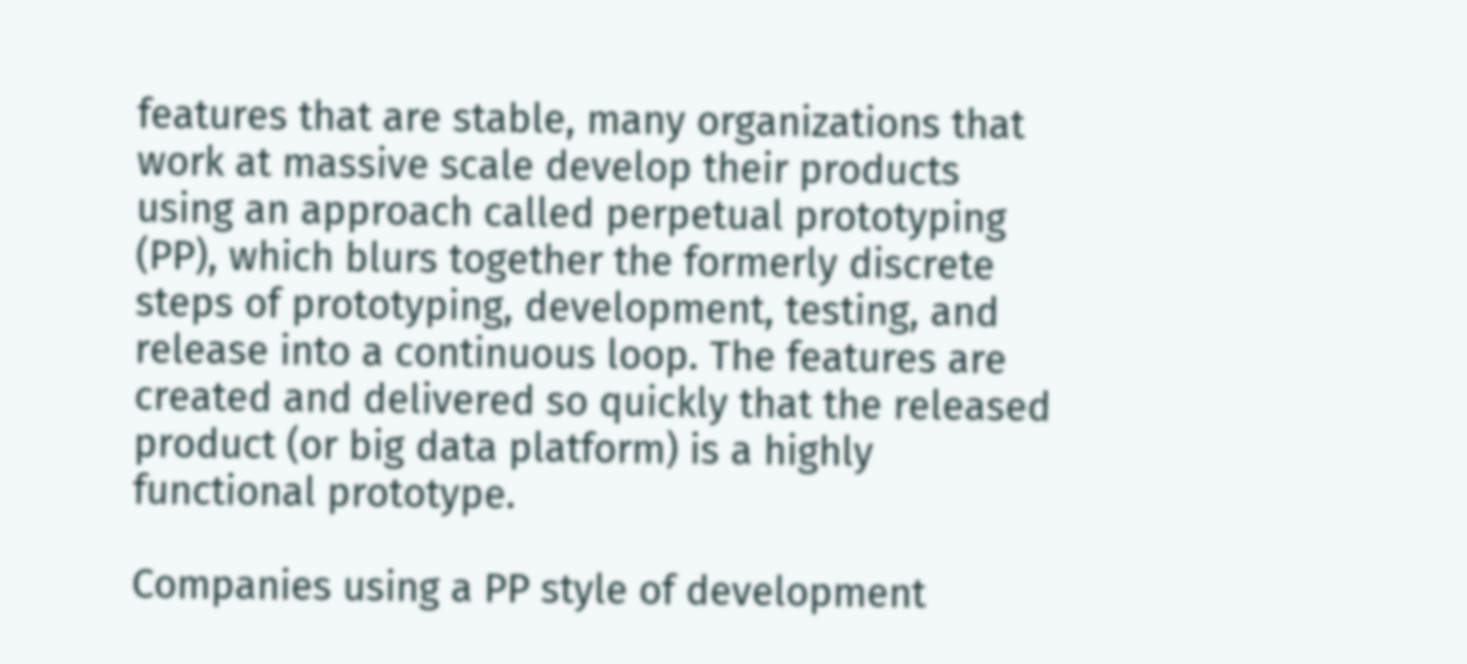features that are stable, many organizations that work at massive scale develop their products using an approach called perpetual prototyping (PP), which blurs together the formerly discrete steps of prototyping, development, testing, and release into a continuous loop. The features are created and delivered so quickly that the released product (or big data platform) is a highly functional prototype.

Companies using a PP style of development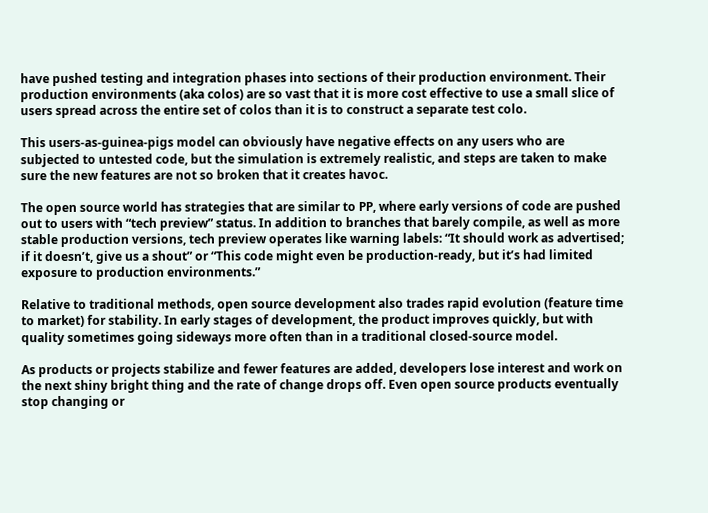have pushed testing and integration phases into sections of their production environment. Their production environments (aka colos) are so vast that it is more cost effective to use a small slice of users spread across the entire set of colos than it is to construct a separate test colo.

This users-as-guinea-pigs model can obviously have negative effects on any users who are subjected to untested code, but the simulation is extremely realistic, and steps are taken to make sure the new features are not so broken that it creates havoc.

The open source world has strategies that are similar to PP, where early versions of code are pushed out to users with “tech preview” status. In addition to branches that barely compile, as well as more stable production versions, tech preview operates like warning labels: “It should work as advertised; if it doesn’t, give us a shout” or “This code might even be production-ready, but it’s had limited exposure to production environments.”

Relative to traditional methods, open source development also trades rapid evolution (feature time to market) for stability. In early stages of development, the product improves quickly, but with quality sometimes going sideways more often than in a traditional closed-source model.

As products or projects stabilize and fewer features are added, developers lose interest and work on the next shiny bright thing and the rate of change drops off. Even open source products eventually stop changing or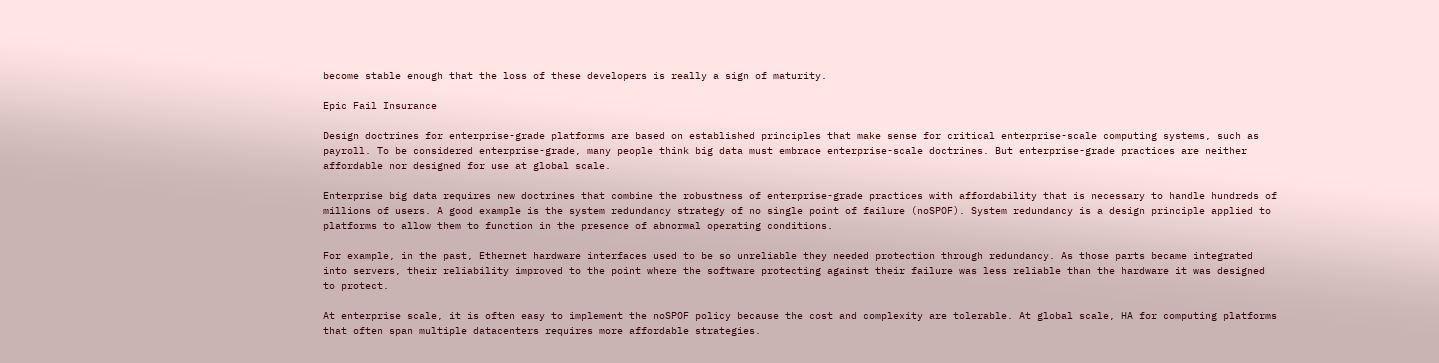become stable enough that the loss of these developers is really a sign of maturity.

Epic Fail Insurance

Design doctrines for enterprise-grade platforms are based on established principles that make sense for critical enterprise-scale computing systems, such as payroll. To be considered enterprise-grade, many people think big data must embrace enterprise-scale doctrines. But enterprise-grade practices are neither affordable nor designed for use at global scale.

Enterprise big data requires new doctrines that combine the robustness of enterprise-grade practices with affordability that is necessary to handle hundreds of millions of users. A good example is the system redundancy strategy of no single point of failure (noSPOF). System redundancy is a design principle applied to platforms to allow them to function in the presence of abnormal operating conditions.

For example, in the past, Ethernet hardware interfaces used to be so unreliable they needed protection through redundancy. As those parts became integrated into servers, their reliability improved to the point where the software protecting against their failure was less reliable than the hardware it was designed to protect.

At enterprise scale, it is often easy to implement the noSPOF policy because the cost and complexity are tolerable. At global scale, HA for computing platforms that often span multiple datacenters requires more affordable strategies.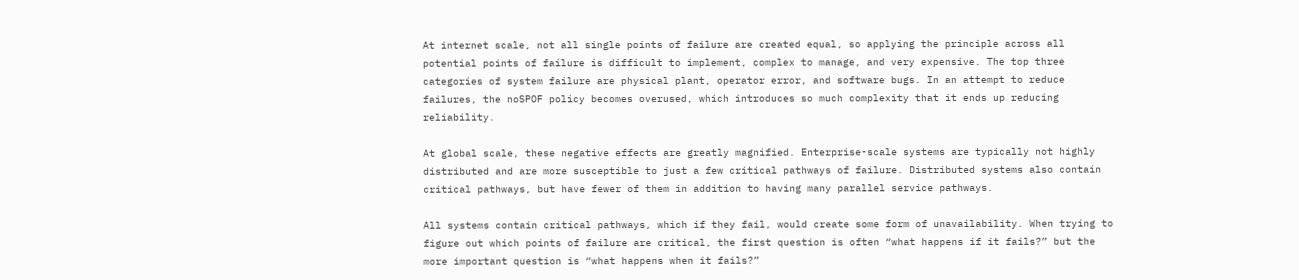At internet scale, not all single points of failure are created equal, so applying the principle across all potential points of failure is difficult to implement, complex to manage, and very expensive. The top three categories of system failure are physical plant, operator error, and software bugs. In an attempt to reduce failures, the noSPOF policy becomes overused, which introduces so much complexity that it ends up reducing reliability.

At global scale, these negative effects are greatly magnified. Enterprise-scale systems are typically not highly distributed and are more susceptible to just a few critical pathways of failure. Distributed systems also contain critical pathways, but have fewer of them in addition to having many parallel service pathways.

All systems contain critical pathways, which if they fail, would create some form of unavailability. When trying to figure out which points of failure are critical, the first question is often “what happens if it fails?” but the more important question is “what happens when it fails?”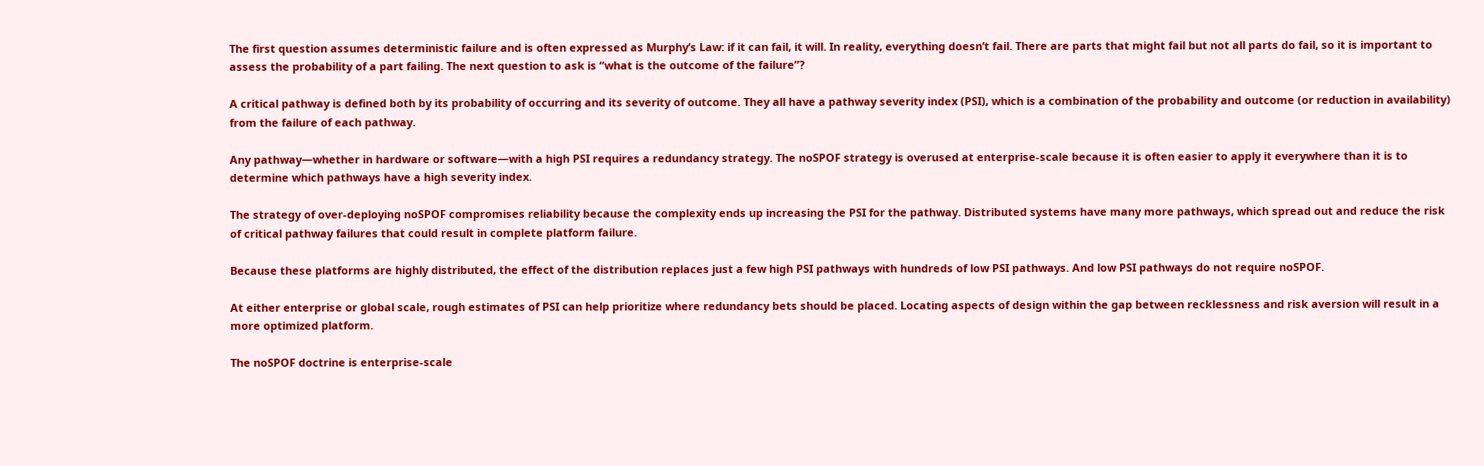The first question assumes deterministic failure and is often expressed as Murphy’s Law: if it can fail, it will. In reality, everything doesn’t fail. There are parts that might fail but not all parts do fail, so it is important to assess the probability of a part failing. The next question to ask is “what is the outcome of the failure”?

A critical pathway is defined both by its probability of occurring and its severity of outcome. They all have a pathway severity index (PSI), which is a combination of the probability and outcome (or reduction in availability) from the failure of each pathway.

Any pathway—whether in hardware or software—with a high PSI requires a redundancy strategy. The noSPOF strategy is overused at enterprise-scale because it is often easier to apply it everywhere than it is to determine which pathways have a high severity index.

The strategy of over-deploying noSPOF compromises reliability because the complexity ends up increasing the PSI for the pathway. Distributed systems have many more pathways, which spread out and reduce the risk of critical pathway failures that could result in complete platform failure.

Because these platforms are highly distributed, the effect of the distribution replaces just a few high PSI pathways with hundreds of low PSI pathways. And low PSI pathways do not require noSPOF.

At either enterprise or global scale, rough estimates of PSI can help prioritize where redundancy bets should be placed. Locating aspects of design within the gap between recklessness and risk aversion will result in a more optimized platform.

The noSPOF doctrine is enterprise-scale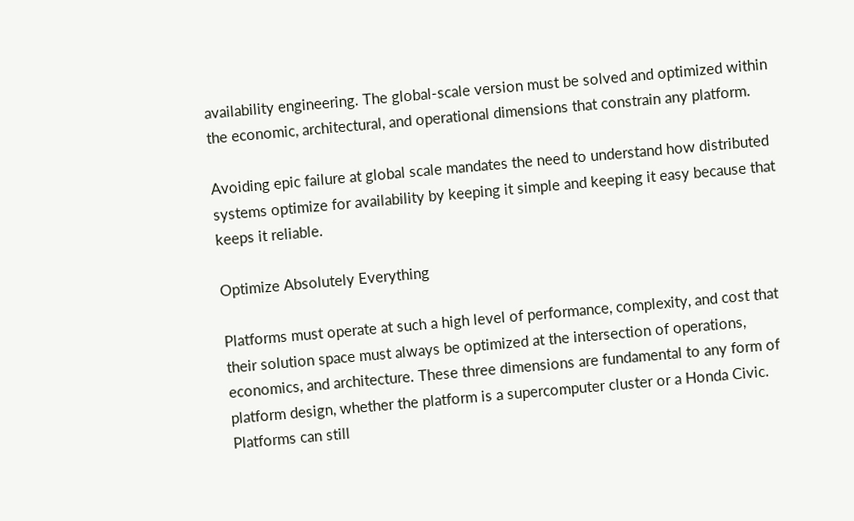availability engineering. The global-scale version must be solved and optimized within the economic, architectural, and operational dimensions that constrain any platform.

Avoiding epic failure at global scale mandates the need to understand how distributed systems optimize for availability by keeping it simple and keeping it easy because that keeps it reliable.

Optimize Absolutely Everything

Platforms must operate at such a high level of performance, complexity, and cost that their solution space must always be optimized at the intersection of operations, economics, and architecture. These three dimensions are fundamental to any form of platform design, whether the platform is a supercomputer cluster or a Honda Civic. Platforms can still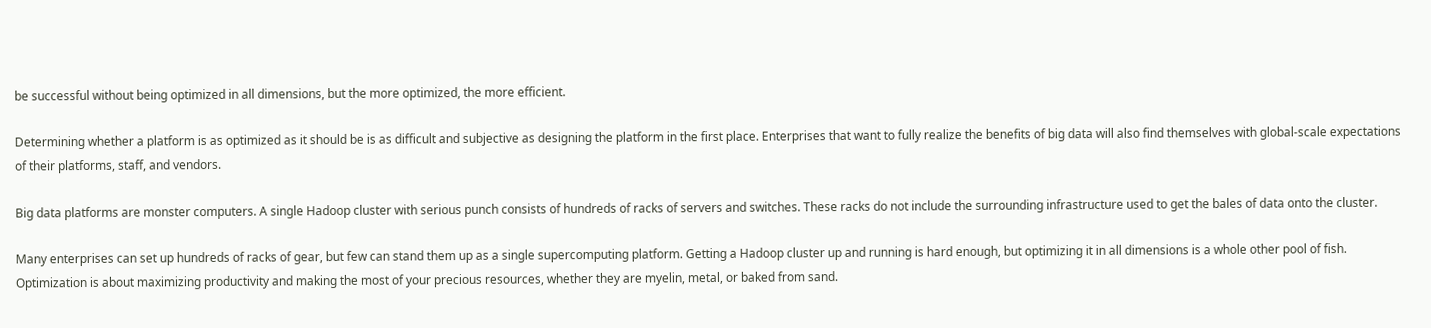be successful without being optimized in all dimensions, but the more optimized, the more efficient.

Determining whether a platform is as optimized as it should be is as difficult and subjective as designing the platform in the first place. Enterprises that want to fully realize the benefits of big data will also find themselves with global-scale expectations of their platforms, staff, and vendors.

Big data platforms are monster computers. A single Hadoop cluster with serious punch consists of hundreds of racks of servers and switches. These racks do not include the surrounding infrastructure used to get the bales of data onto the cluster.

Many enterprises can set up hundreds of racks of gear, but few can stand them up as a single supercomputing platform. Getting a Hadoop cluster up and running is hard enough, but optimizing it in all dimensions is a whole other pool of fish. Optimization is about maximizing productivity and making the most of your precious resources, whether they are myelin, metal, or baked from sand.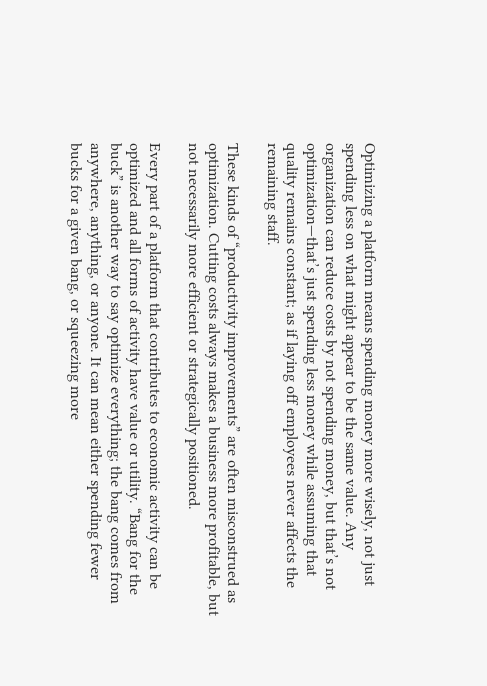Optimizing a platform means spending money more wisely, not just spending less on what might appear to be the same value. Any organization can reduce costs by not spending money, but that’s not optimization—that’s just spending less money while assuming that quality remains constant; as if laying off employees never affects the remaining staff.

These kinds of “productivity improvements” are often misconstrued as optimization. Cutting costs always makes a business more profitable, but not necessarily more efficient or strategically positioned.

Every part of a platform that contributes to economic activity can be optimized and all forms of activity have value or utility. “Bang for the buck” is another way to say optimize everything; the bang comes from anywhere, anything, or anyone. It can mean either spending fewer bucks for a given bang, or squeezing more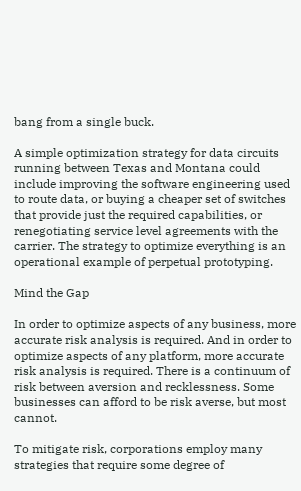bang from a single buck.

A simple optimization strategy for data circuits running between Texas and Montana could include improving the software engineering used to route data, or buying a cheaper set of switches that provide just the required capabilities, or renegotiating service level agreements with the carrier. The strategy to optimize everything is an operational example of perpetual prototyping.

Mind the Gap

In order to optimize aspects of any business, more accurate risk analysis is required. And in order to optimize aspects of any platform, more accurate risk analysis is required. There is a continuum of risk between aversion and recklessness. Some businesses can afford to be risk averse, but most cannot.

To mitigate risk, corporations employ many strategies that require some degree of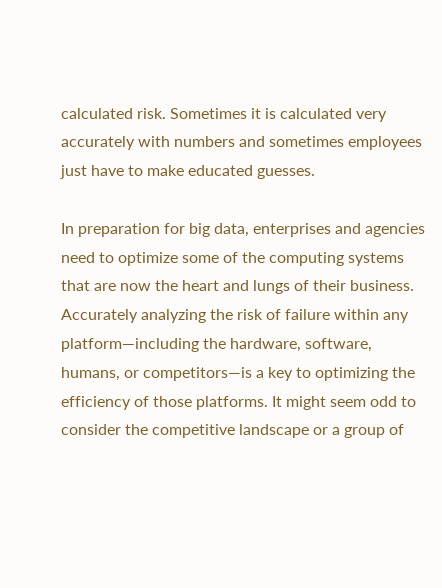calculated risk. Sometimes it is calculated very accurately with numbers and sometimes employees just have to make educated guesses.

In preparation for big data, enterprises and agencies need to optimize some of the computing systems that are now the heart and lungs of their business. Accurately analyzing the risk of failure within any platform—including the hardware, software, humans, or competitors—is a key to optimizing the efficiency of those platforms. It might seem odd to consider the competitive landscape or a group of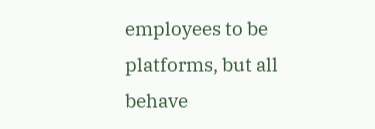employees to be platforms, but all behave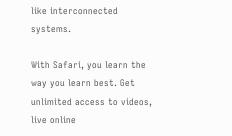like interconnected systems.

With Safari, you learn the way you learn best. Get unlimited access to videos, live online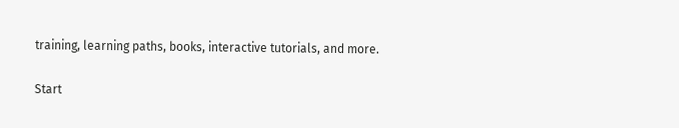training, learning paths, books, interactive tutorials, and more.

Start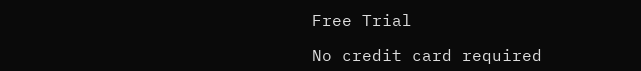Free Trial

No credit card required